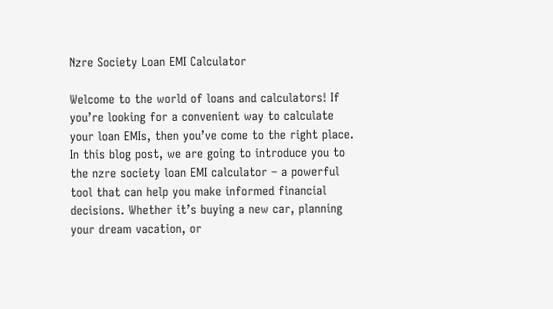Nzre Society Loan EMI Calculator

Welcome to the world of loans and calculators! If you’re looking for a convenient way to calculate your loan EMIs, then you’ve come to the right place. In this blog post, we are going to introduce you to the nzre society loan EMI calculator – a powerful tool that can help you make informed financial decisions. Whether it’s buying a new car, planning your dream vacation, or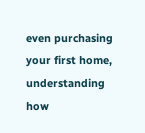even purchasing your first home, understanding how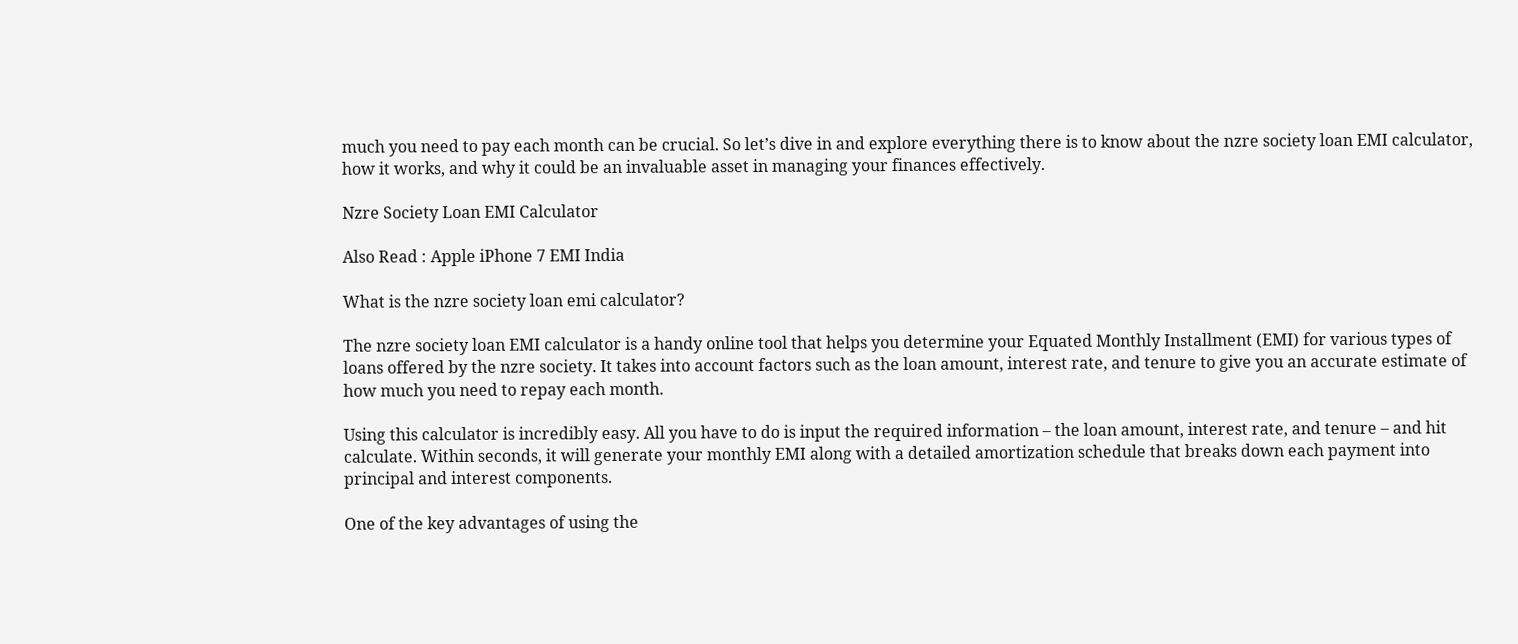much you need to pay each month can be crucial. So let’s dive in and explore everything there is to know about the nzre society loan EMI calculator, how it works, and why it could be an invaluable asset in managing your finances effectively.

Nzre Society Loan EMI Calculator

Also Read : Apple iPhone 7 EMI India

What is the nzre society loan emi calculator?

The nzre society loan EMI calculator is a handy online tool that helps you determine your Equated Monthly Installment (EMI) for various types of loans offered by the nzre society. It takes into account factors such as the loan amount, interest rate, and tenure to give you an accurate estimate of how much you need to repay each month.

Using this calculator is incredibly easy. All you have to do is input the required information – the loan amount, interest rate, and tenure – and hit calculate. Within seconds, it will generate your monthly EMI along with a detailed amortization schedule that breaks down each payment into principal and interest components.

One of the key advantages of using the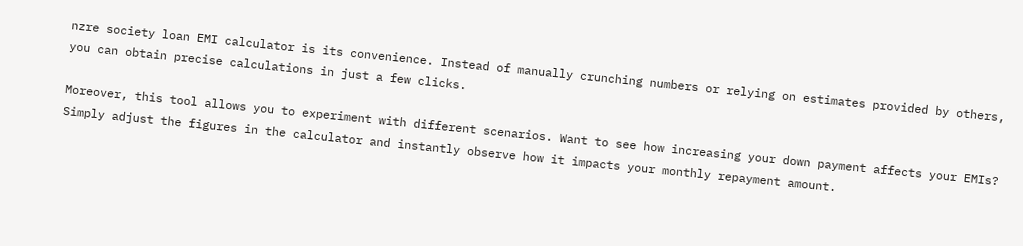nzre society loan EMI calculator is its convenience. Instead of manually crunching numbers or relying on estimates provided by others, you can obtain precise calculations in just a few clicks.

Moreover, this tool allows you to experiment with different scenarios. Want to see how increasing your down payment affects your EMIs? Simply adjust the figures in the calculator and instantly observe how it impacts your monthly repayment amount.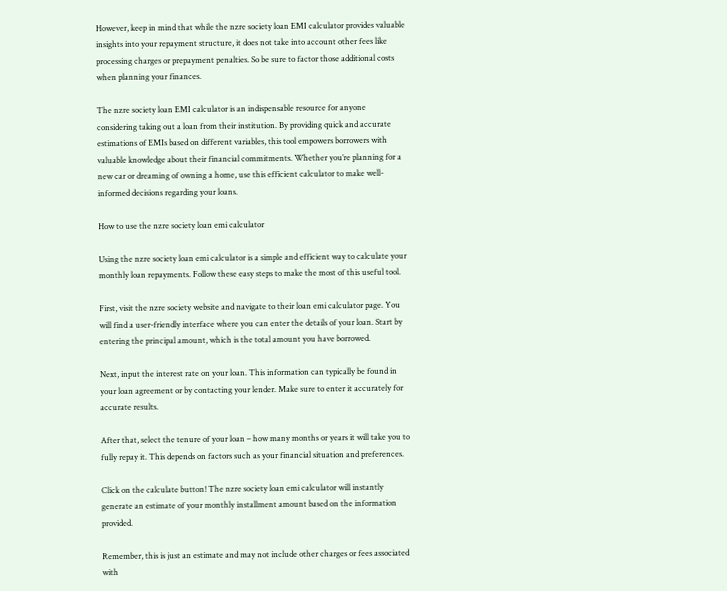However, keep in mind that while the nzre society loan EMI calculator provides valuable insights into your repayment structure, it does not take into account other fees like processing charges or prepayment penalties. So be sure to factor those additional costs when planning your finances.

The nzre society loan EMI calculator is an indispensable resource for anyone considering taking out a loan from their institution. By providing quick and accurate estimations of EMIs based on different variables, this tool empowers borrowers with valuable knowledge about their financial commitments. Whether you’re planning for a new car or dreaming of owning a home, use this efficient calculator to make well-informed decisions regarding your loans.

How to use the nzre society loan emi calculator

Using the nzre society loan emi calculator is a simple and efficient way to calculate your monthly loan repayments. Follow these easy steps to make the most of this useful tool.

First, visit the nzre society website and navigate to their loan emi calculator page. You will find a user-friendly interface where you can enter the details of your loan. Start by entering the principal amount, which is the total amount you have borrowed.

Next, input the interest rate on your loan. This information can typically be found in your loan agreement or by contacting your lender. Make sure to enter it accurately for accurate results.

After that, select the tenure of your loan – how many months or years it will take you to fully repay it. This depends on factors such as your financial situation and preferences.

Click on the calculate button! The nzre society loan emi calculator will instantly generate an estimate of your monthly installment amount based on the information provided.

Remember, this is just an estimate and may not include other charges or fees associated with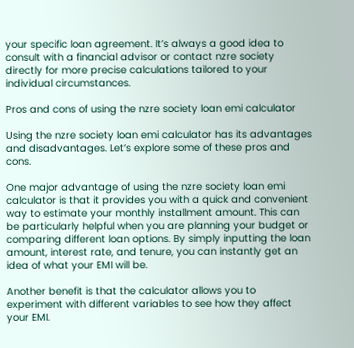your specific loan agreement. It’s always a good idea to consult with a financial advisor or contact nzre society directly for more precise calculations tailored to your individual circumstances.

Pros and cons of using the nzre society loan emi calculator

Using the nzre society loan emi calculator has its advantages and disadvantages. Let’s explore some of these pros and cons.

One major advantage of using the nzre society loan emi calculator is that it provides you with a quick and convenient way to estimate your monthly installment amount. This can be particularly helpful when you are planning your budget or comparing different loan options. By simply inputting the loan amount, interest rate, and tenure, you can instantly get an idea of what your EMI will be.

Another benefit is that the calculator allows you to experiment with different variables to see how they affect your EMI.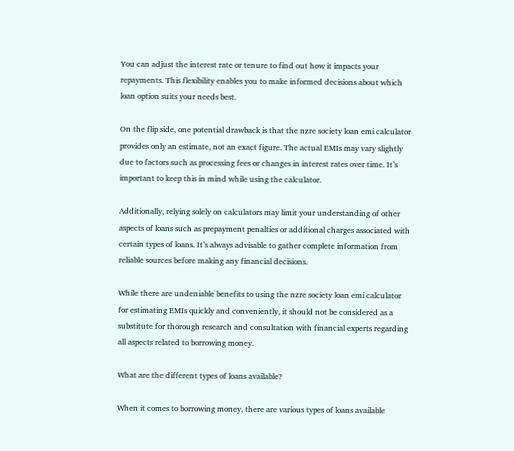You can adjust the interest rate or tenure to find out how it impacts your repayments. This flexibility enables you to make informed decisions about which loan option suits your needs best.

On the flip side, one potential drawback is that the nzre society loan emi calculator provides only an estimate, not an exact figure. The actual EMIs may vary slightly due to factors such as processing fees or changes in interest rates over time. It’s important to keep this in mind while using the calculator.

Additionally, relying solely on calculators may limit your understanding of other aspects of loans such as prepayment penalties or additional charges associated with certain types of loans. It’s always advisable to gather complete information from reliable sources before making any financial decisions.

While there are undeniable benefits to using the nzre society loan emi calculator for estimating EMIs quickly and conveniently, it should not be considered as a substitute for thorough research and consultation with financial experts regarding all aspects related to borrowing money.

What are the different types of loans available?

When it comes to borrowing money, there are various types of loans available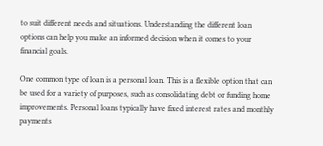to suit different needs and situations. Understanding the different loan options can help you make an informed decision when it comes to your financial goals.

One common type of loan is a personal loan. This is a flexible option that can be used for a variety of purposes, such as consolidating debt or funding home improvements. Personal loans typically have fixed interest rates and monthly payments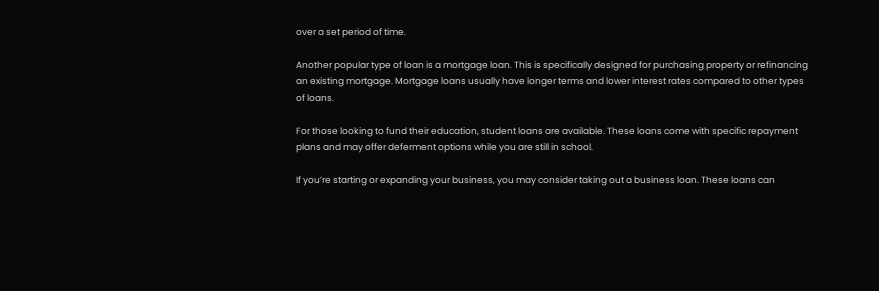over a set period of time.

Another popular type of loan is a mortgage loan. This is specifically designed for purchasing property or refinancing an existing mortgage. Mortgage loans usually have longer terms and lower interest rates compared to other types of loans.

For those looking to fund their education, student loans are available. These loans come with specific repayment plans and may offer deferment options while you are still in school.

If you’re starting or expanding your business, you may consider taking out a business loan. These loans can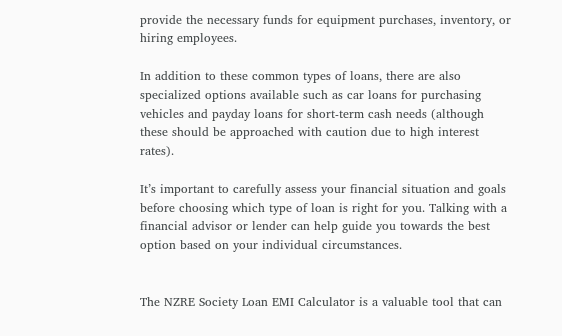provide the necessary funds for equipment purchases, inventory, or hiring employees.

In addition to these common types of loans, there are also specialized options available such as car loans for purchasing vehicles and payday loans for short-term cash needs (although these should be approached with caution due to high interest rates).

It’s important to carefully assess your financial situation and goals before choosing which type of loan is right for you. Talking with a financial advisor or lender can help guide you towards the best option based on your individual circumstances.


The NZRE Society Loan EMI Calculator is a valuable tool that can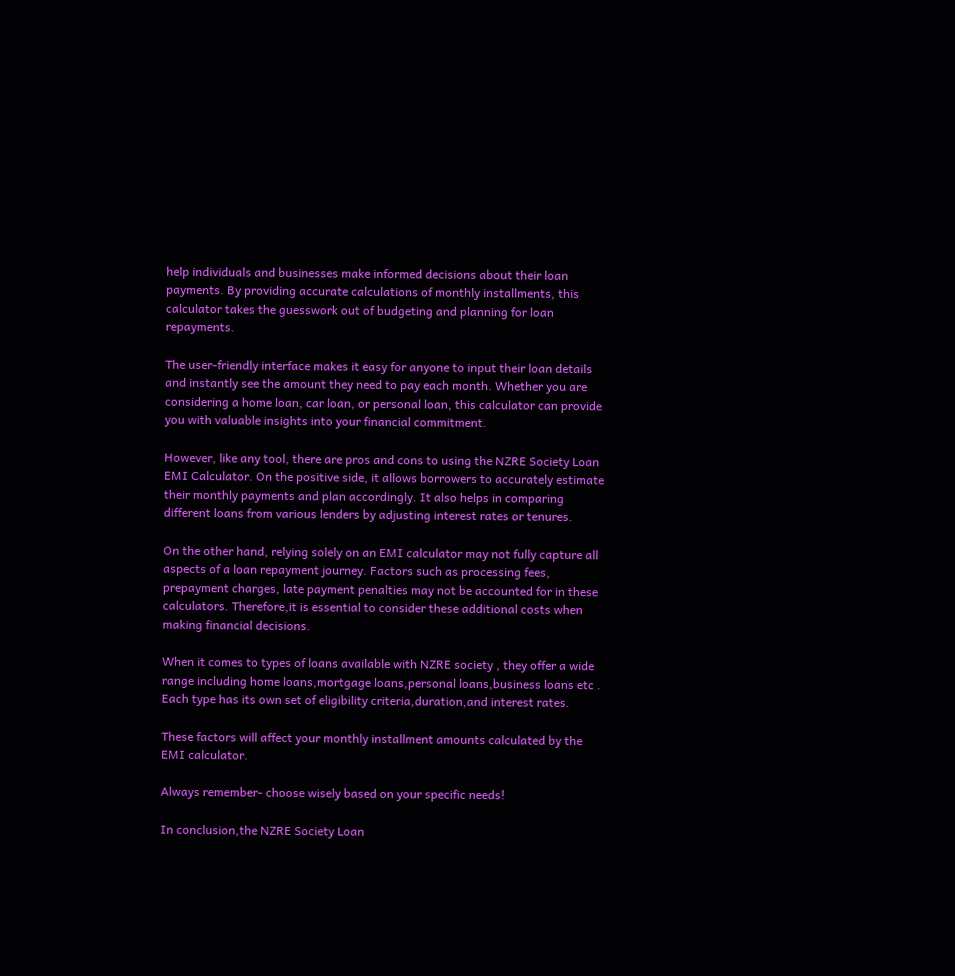help individuals and businesses make informed decisions about their loan payments. By providing accurate calculations of monthly installments, this calculator takes the guesswork out of budgeting and planning for loan repayments.

The user-friendly interface makes it easy for anyone to input their loan details and instantly see the amount they need to pay each month. Whether you are considering a home loan, car loan, or personal loan, this calculator can provide you with valuable insights into your financial commitment.

However, like any tool, there are pros and cons to using the NZRE Society Loan EMI Calculator. On the positive side, it allows borrowers to accurately estimate their monthly payments and plan accordingly. It also helps in comparing different loans from various lenders by adjusting interest rates or tenures.

On the other hand, relying solely on an EMI calculator may not fully capture all aspects of a loan repayment journey. Factors such as processing fees, prepayment charges, late payment penalties may not be accounted for in these calculators. Therefore,it is essential to consider these additional costs when making financial decisions.

When it comes to types of loans available with NZRE society , they offer a wide range including home loans,mortgage loans,personal loans,business loans etc . Each type has its own set of eligibility criteria,duration,and interest rates.

These factors will affect your monthly installment amounts calculated by the EMI calculator.

Always remember- choose wisely based on your specific needs!

In conclusion,the NZRE Society Loan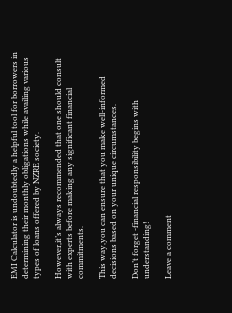EMI Calculator is undoubtedly a helpful tool for borrowers in determining their monthly obligations while availing various types of loans offered by NZRE society.

However,it’s always recommended that one should consult with experts before making any significant financial commitments.

This way,you can ensure that you make well-informed decisions based on your unique circumstances.

Don’t forget -financial responsibility begins with understanding!

Leave a comment